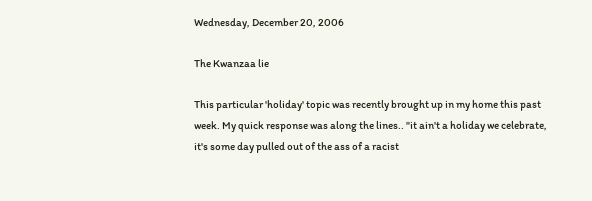Wednesday, December 20, 2006

The Kwanzaa lie

This particular 'holiday' topic was recently brought up in my home this past week. My quick response was along the lines.. "it ain't a holiday we celebrate, it's some day pulled out of the ass of a racist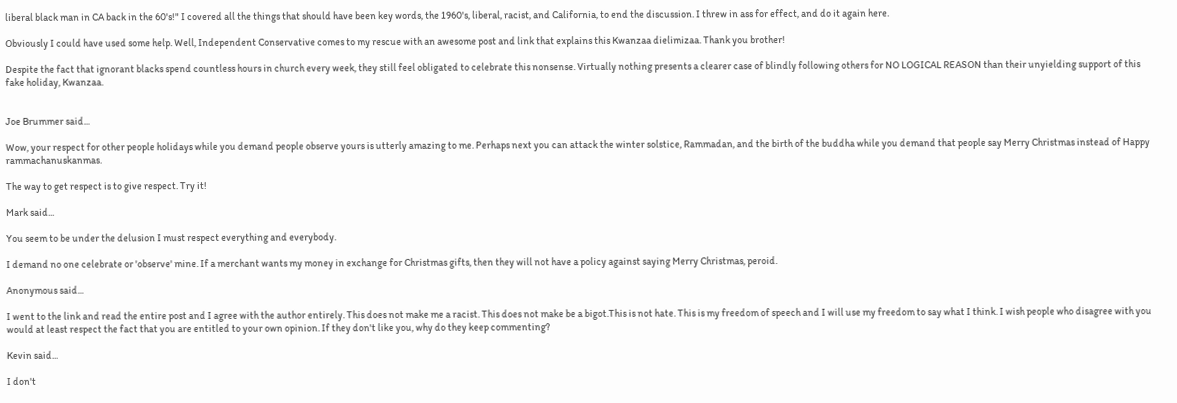liberal black man in CA back in the 60's!" I covered all the things that should have been key words, the 1960's, liberal, racist, and California, to end the discussion. I threw in ass for effect, and do it again here.

Obviously I could have used some help. Well, Independent Conservative comes to my rescue with an awesome post and link that explains this Kwanzaa dielimizaa. Thank you brother!

Despite the fact that ignorant blacks spend countless hours in church every week, they still feel obligated to celebrate this nonsense. Virtually nothing presents a clearer case of blindly following others for NO LOGICAL REASON than their unyielding support of this fake holiday, Kwanzaa.


Joe Brummer said...

Wow, your respect for other people holidays while you demand people observe yours is utterly amazing to me. Perhaps next you can attack the winter solstice, Rammadan, and the birth of the buddha while you demand that people say Merry Christmas instead of Happy rammachanuskanmas.

The way to get respect is to give respect. Try it!

Mark said...

You seem to be under the delusion I must respect everything and everybody.

I demand no one celebrate or 'observe' mine. If a merchant wants my money in exchange for Christmas gifts, then they will not have a policy against saying Merry Christmas, peroid.

Anonymous said...

I went to the link and read the entire post and I agree with the author entirely. This does not make me a racist. This does not make be a bigot.This is not hate. This is my freedom of speech and I will use my freedom to say what I think. I wish people who disagree with you would at least respect the fact that you are entitled to your own opinion. If they don't like you, why do they keep commenting?

Kevin said...

I don't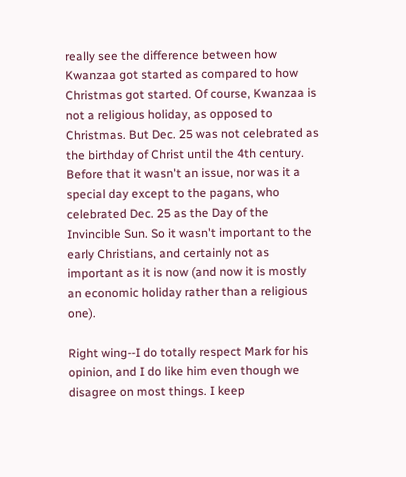really see the difference between how Kwanzaa got started as compared to how Christmas got started. Of course, Kwanzaa is not a religious holiday, as opposed to Christmas. But Dec. 25 was not celebrated as the birthday of Christ until the 4th century. Before that it wasn't an issue, nor was it a special day except to the pagans, who celebrated Dec. 25 as the Day of the Invincible Sun. So it wasn't important to the early Christians, and certainly not as important as it is now (and now it is mostly an economic holiday rather than a religious one).

Right wing--I do totally respect Mark for his opinion, and I do like him even though we disagree on most things. I keep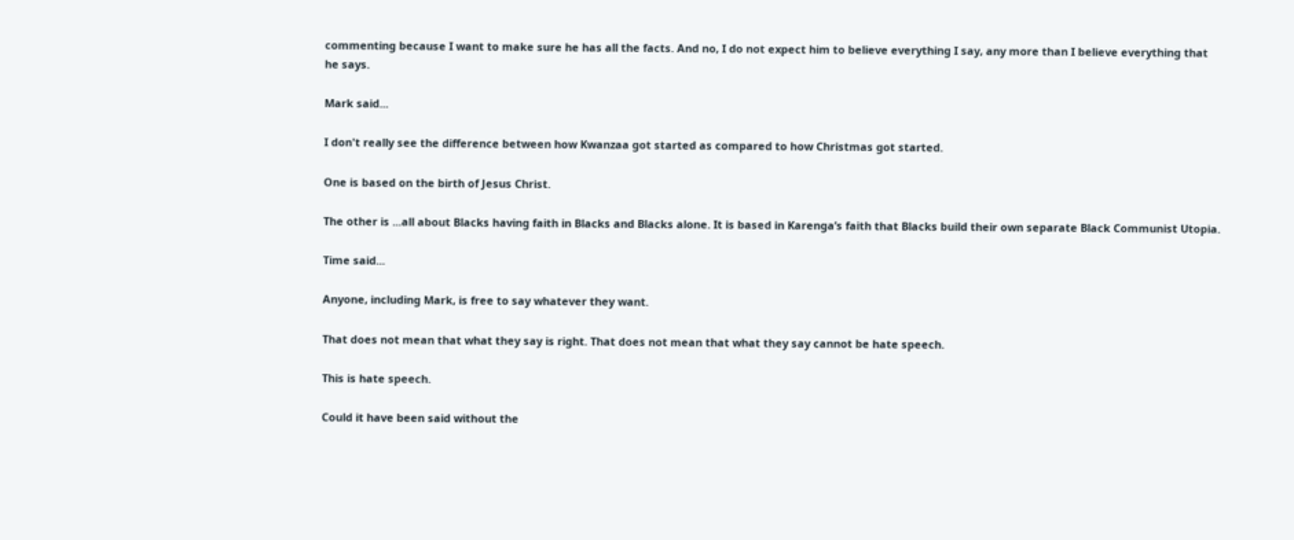commenting because I want to make sure he has all the facts. And no, I do not expect him to believe everything I say, any more than I believe everything that he says.

Mark said...

I don't really see the difference between how Kwanzaa got started as compared to how Christmas got started.

One is based on the birth of Jesus Christ.

The other is ...all about Blacks having faith in Blacks and Blacks alone. It is based in Karenga’s faith that Blacks build their own separate Black Communist Utopia.

Time said...

Anyone, including Mark, is free to say whatever they want.

That does not mean that what they say is right. That does not mean that what they say cannot be hate speech.

This is hate speech.

Could it have been said without the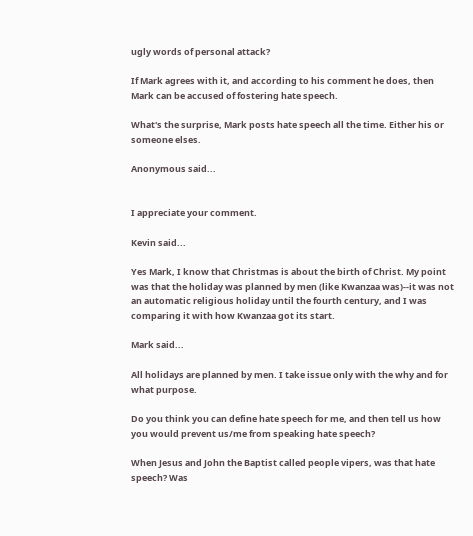ugly words of personal attack?

If Mark agrees with it, and according to his comment he does, then Mark can be accused of fostering hate speech.

What's the surprise, Mark posts hate speech all the time. Either his or someone elses.

Anonymous said...


I appreciate your comment.

Kevin said...

Yes Mark, I know that Christmas is about the birth of Christ. My point was that the holiday was planned by men (like Kwanzaa was)--it was not an automatic religious holiday until the fourth century, and I was comparing it with how Kwanzaa got its start.

Mark said...

All holidays are planned by men. I take issue only with the why and for what purpose.

Do you think you can define hate speech for me, and then tell us how you would prevent us/me from speaking hate speech?

When Jesus and John the Baptist called people vipers, was that hate speech? Was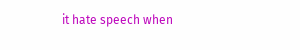it hate speech when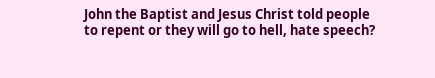John the Baptist and Jesus Christ told people to repent or they will go to hell, hate speech?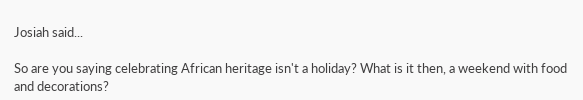Josiah said...

So are you saying celebrating African heritage isn't a holiday? What is it then, a weekend with food and decorations?